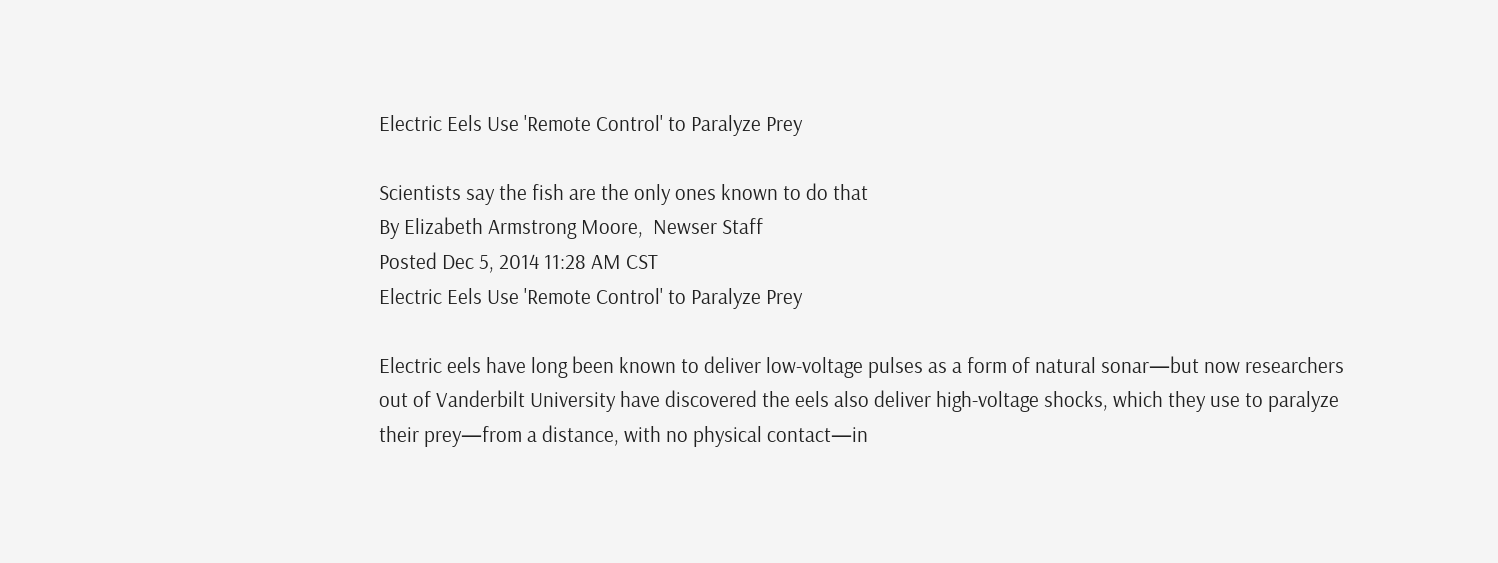Electric Eels Use 'Remote Control' to Paralyze Prey

Scientists say the fish are the only ones known to do that
By Elizabeth Armstrong Moore,  Newser Staff
Posted Dec 5, 2014 11:28 AM CST
Electric Eels Use 'Remote Control' to Paralyze Prey

Electric eels have long been known to deliver low-voltage pulses as a form of natural sonar—but now researchers out of Vanderbilt University have discovered the eels also deliver high-voltage shocks, which they use to paralyze their prey—from a distance, with no physical contact—in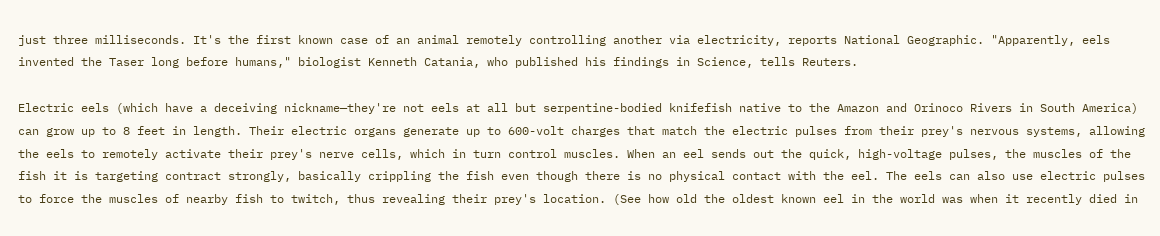just three milliseconds. It's the first known case of an animal remotely controlling another via electricity, reports National Geographic. "Apparently, eels invented the Taser long before humans," biologist Kenneth Catania, who published his findings in Science, tells Reuters.

Electric eels (which have a deceiving nickname—they're not eels at all but serpentine-bodied knifefish native to the Amazon and Orinoco Rivers in South America) can grow up to 8 feet in length. Their electric organs generate up to 600-volt charges that match the electric pulses from their prey's nervous systems, allowing the eels to remotely activate their prey's nerve cells, which in turn control muscles. When an eel sends out the quick, high-voltage pulses, the muscles of the fish it is targeting contract strongly, basically crippling the fish even though there is no physical contact with the eel. The eels can also use electric pulses to force the muscles of nearby fish to twitch, thus revealing their prey's location. (See how old the oldest known eel in the world was when it recently died in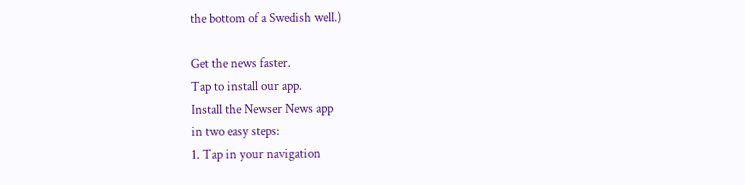the bottom of a Swedish well.)

Get the news faster.
Tap to install our app.
Install the Newser News app
in two easy steps:
1. Tap in your navigation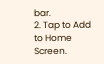bar.
2. Tap to Add to Home Screen.